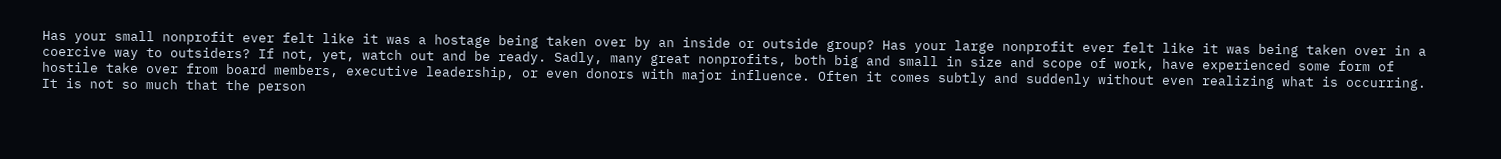Has your small nonprofit ever felt like it was a hostage being taken over by an inside or outside group? Has your large nonprofit ever felt like it was being taken over in a coercive way to outsiders? If not, yet, watch out and be ready. Sadly, many great nonprofits, both big and small in size and scope of work, have experienced some form of hostile take over from board members, executive leadership, or even donors with major influence. Often it comes subtly and suddenly without even realizing what is occurring. It is not so much that the person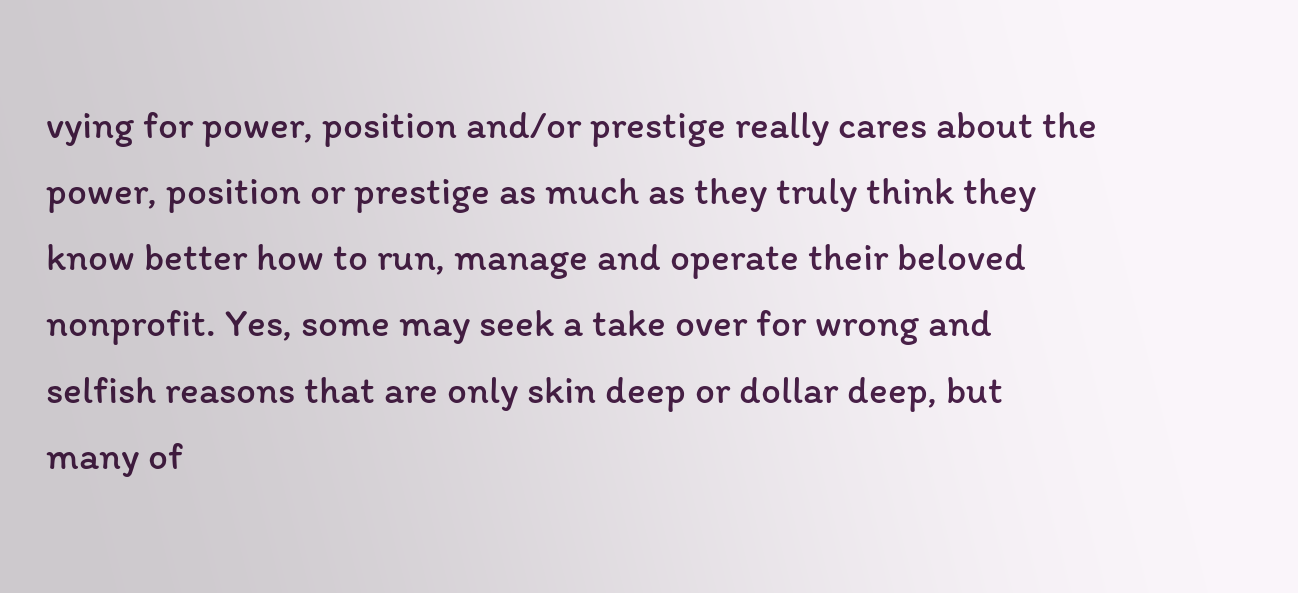vying for power, position and/or prestige really cares about the power, position or prestige as much as they truly think they know better how to run, manage and operate their beloved nonprofit. Yes, some may seek a take over for wrong and selfish reasons that are only skin deep or dollar deep, but many of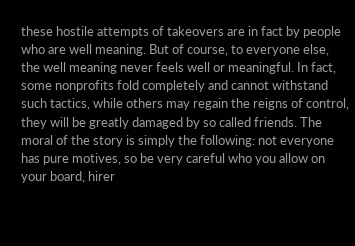these hostile attempts of takeovers are in fact by people who are well meaning. But of course, to everyone else, the well meaning never feels well or meaningful. In fact, some nonprofits fold completely and cannot withstand such tactics, while others may regain the reigns of control, they will be greatly damaged by so called friends. The moral of the story is simply the following: not everyone has pure motives, so be very careful who you allow on your board, hirer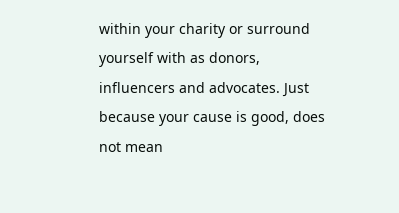within your charity or surround yourself with as donors, influencers and advocates. Just because your cause is good, does not mean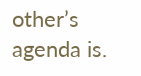other’s agenda is.